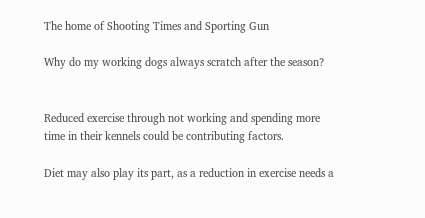The home of Shooting Times and Sporting Gun

Why do my working dogs always scratch after the season?


Reduced exercise through not working and spending more time in their kennels could be contributing factors.

Diet may also play its part, as a reduction in exercise needs a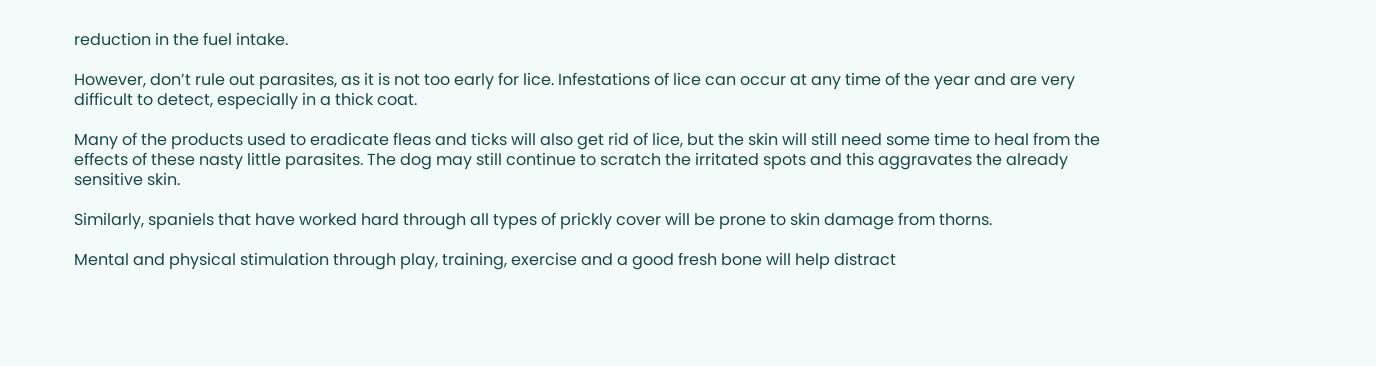reduction in the fuel intake.

However, don’t rule out parasites, as it is not too early for lice. Infestations of lice can occur at any time of the year and are very difficult to detect, especially in a thick coat.

Many of the products used to eradicate fleas and ticks will also get rid of lice, but the skin will still need some time to heal from the effects of these nasty little parasites. The dog may still continue to scratch the irritated spots and this aggravates the already sensitive skin.

Similarly, spaniels that have worked hard through all types of prickly cover will be prone to skin damage from thorns.

Mental and physical stimulation through play, training, exercise and a good fresh bone will help distract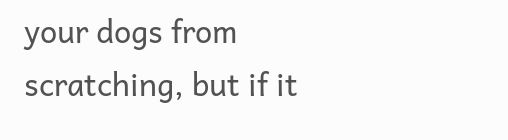your dogs from scratching, but if it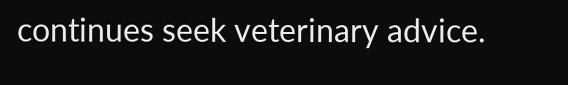continues seek veterinary advice.